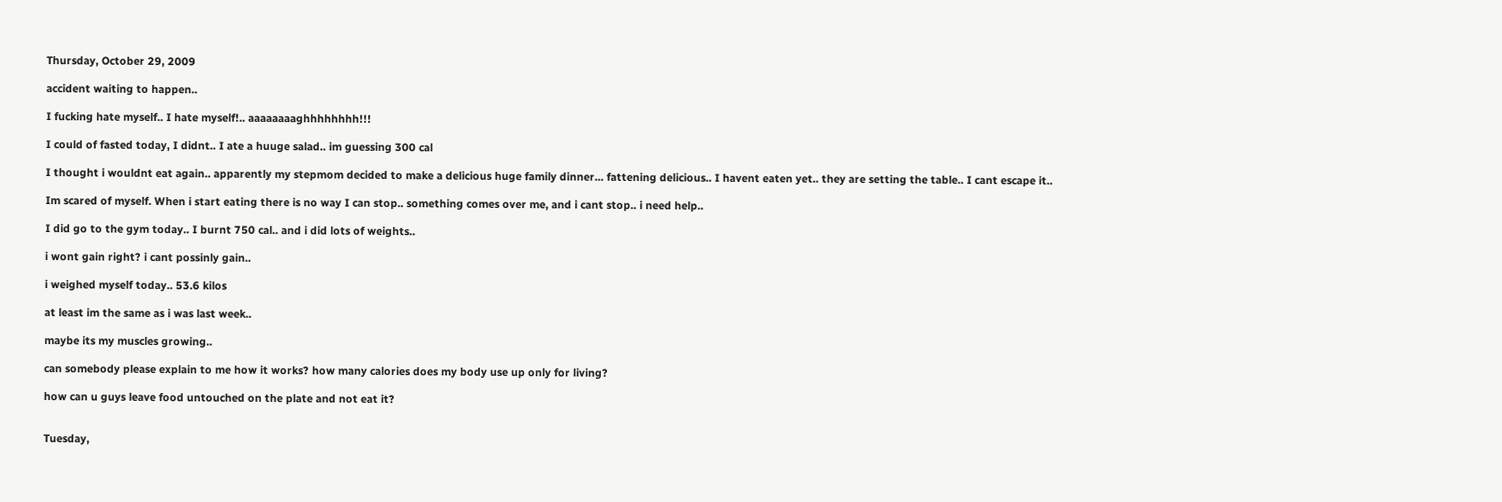Thursday, October 29, 2009

accident waiting to happen..

I fucking hate myself.. I hate myself!.. aaaaaaaaghhhhhhhh!!!

I could of fasted today, I didnt.. I ate a huuge salad.. im guessing 300 cal

I thought i wouldnt eat again.. apparently my stepmom decided to make a delicious huge family dinner... fattening delicious.. I havent eaten yet.. they are setting the table.. I cant escape it..

Im scared of myself. When i start eating there is no way I can stop.. something comes over me, and i cant stop.. i need help..

I did go to the gym today.. I burnt 750 cal.. and i did lots of weights..

i wont gain right? i cant possinly gain..

i weighed myself today.. 53.6 kilos

at least im the same as i was last week..

maybe its my muscles growing..

can somebody please explain to me how it works? how many calories does my body use up only for living?

how can u guys leave food untouched on the plate and not eat it?


Tuesday,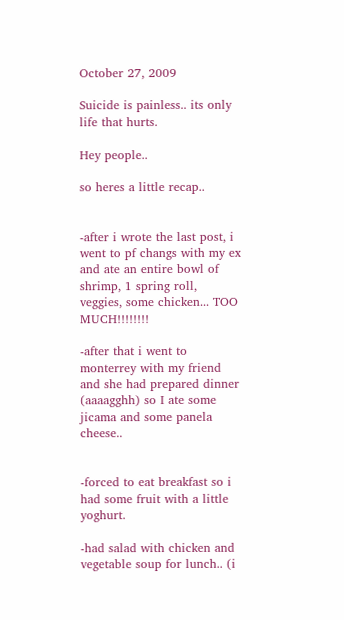October 27, 2009

Suicide is painless.. its only life that hurts.

Hey people..

so heres a little recap..


-after i wrote the last post, i went to pf changs with my ex and ate an entire bowl of shrimp, 1 spring roll, veggies, some chicken... TOO MUCH!!!!!!!!

-after that i went to monterrey with my friend and she had prepared dinner (aaaagghh) so I ate some jicama and some panela cheese..


-forced to eat breakfast so i had some fruit with a little yoghurt.

-had salad with chicken and vegetable soup for lunch.. (i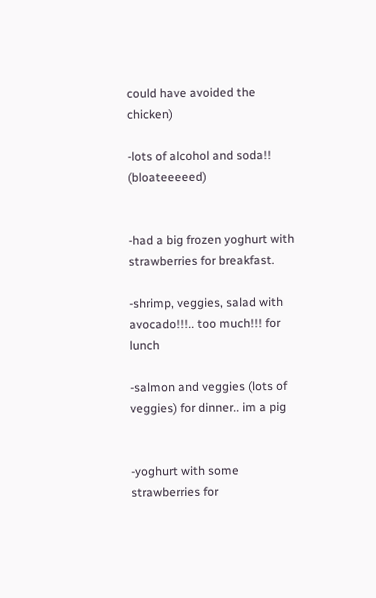could have avoided the chicken)

-lots of alcohol and soda!! (bloateeeeed)


-had a big frozen yoghurt with strawberries for breakfast.

-shrimp, veggies, salad with avocado!!!.. too much!!! for lunch

-salmon and veggies (lots of veggies) for dinner.. im a pig


-yoghurt with some strawberries for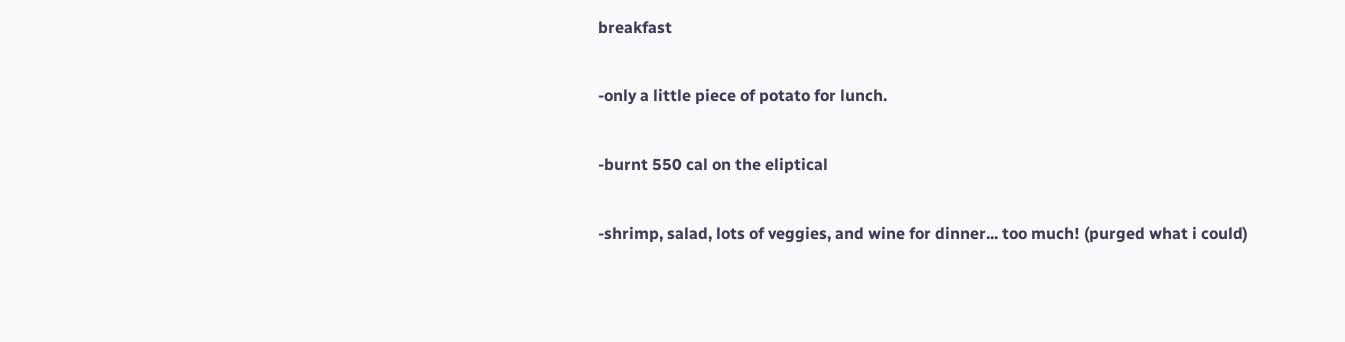breakfast

-only a little piece of potato for lunch.

-burnt 550 cal on the eliptical

-shrimp, salad, lots of veggies, and wine for dinner... too much! (purged what i could)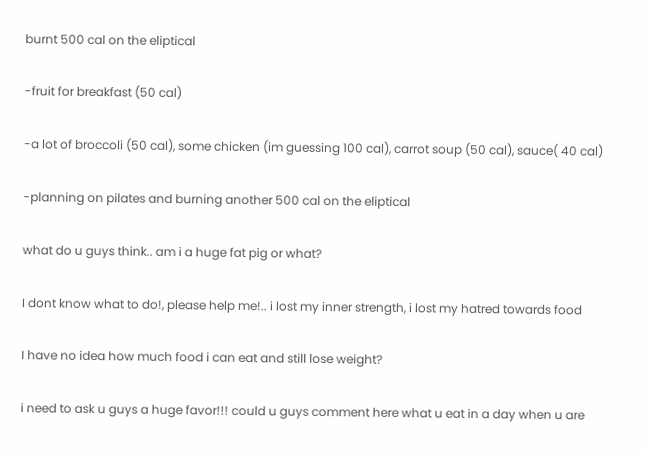burnt 500 cal on the eliptical

-fruit for breakfast (50 cal)

-a lot of broccoli (50 cal), some chicken (im guessing 100 cal), carrot soup (50 cal), sauce( 40 cal)

-planning on pilates and burning another 500 cal on the eliptical

what do u guys think.. am i a huge fat pig or what?

I dont know what to do!, please help me!.. i lost my inner strength, i lost my hatred towards food

I have no idea how much food i can eat and still lose weight?

i need to ask u guys a huge favor!!! could u guys comment here what u eat in a day when u are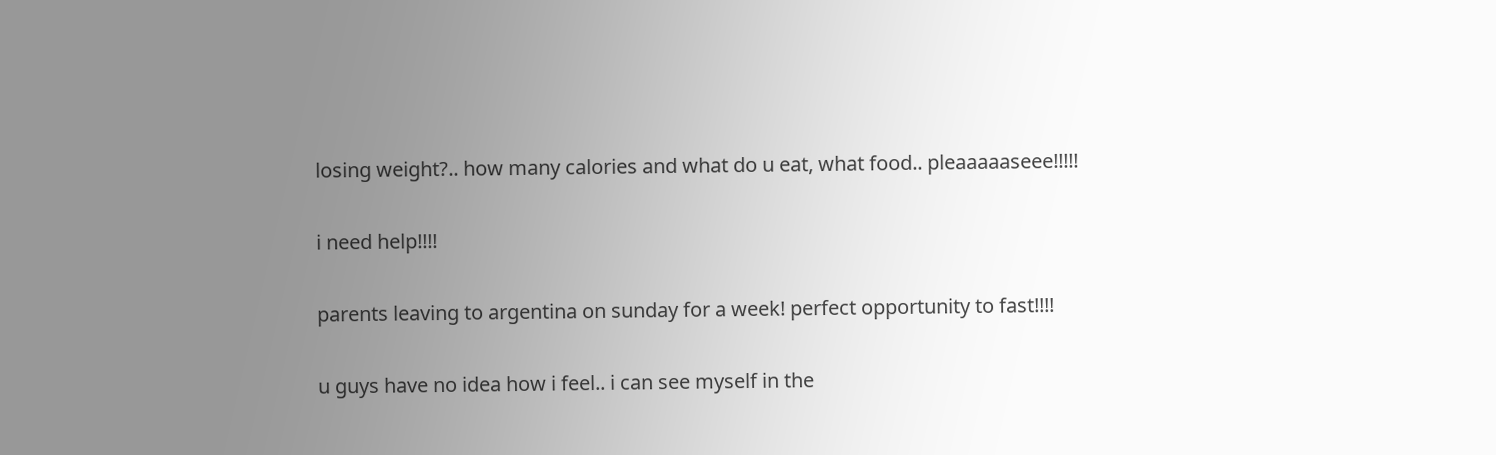losing weight?.. how many calories and what do u eat, what food.. pleaaaaaseee!!!!!

i need help!!!!

parents leaving to argentina on sunday for a week! perfect opportunity to fast!!!!

u guys have no idea how i feel.. i can see myself in the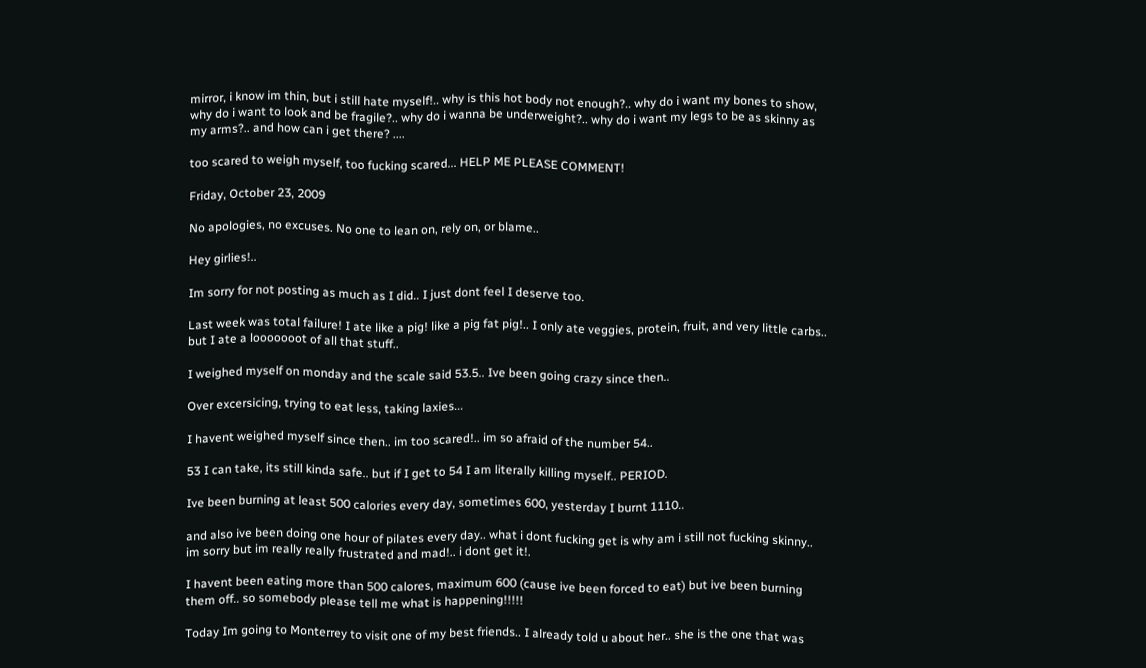mirror, i know im thin, but i still hate myself!.. why is this hot body not enough?.. why do i want my bones to show, why do i want to look and be fragile?.. why do i wanna be underweight?.. why do i want my legs to be as skinny as my arms?.. and how can i get there? ....

too scared to weigh myself, too fucking scared... HELP ME PLEASE COMMENT!

Friday, October 23, 2009

No apologies, no excuses. No one to lean on, rely on, or blame..

Hey girlies!..

Im sorry for not posting as much as I did.. I just dont feel I deserve too.

Last week was total failure! I ate like a pig! like a pig fat pig!.. I only ate veggies, protein, fruit, and very little carbs.. but I ate a looooooot of all that stuff..

I weighed myself on monday and the scale said 53.5.. Ive been going crazy since then..

Over excersicing, trying to eat less, taking laxies...

I havent weighed myself since then.. im too scared!.. im so afraid of the number 54..

53 I can take, its still kinda safe.. but if I get to 54 I am literally killing myself.. PERIOD.

Ive been burning at least 500 calories every day, sometimes 600, yesterday I burnt 1110..

and also ive been doing one hour of pilates every day.. what i dont fucking get is why am i still not fucking skinny.. im sorry but im really really frustrated and mad!.. i dont get it!.

I havent been eating more than 500 calores, maximum 600 (cause ive been forced to eat) but ive been burning them off.. so somebody please tell me what is happening!!!!!

Today Im going to Monterrey to visit one of my best friends.. I already told u about her.. she is the one that was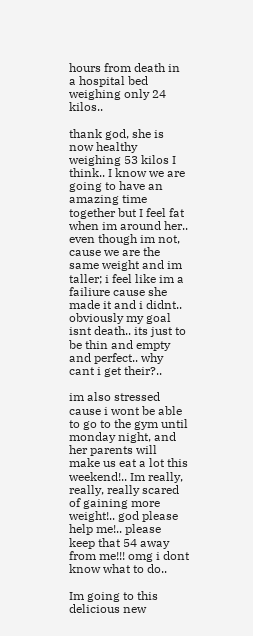hours from death in a hospital bed weighing only 24 kilos..

thank god, she is now healthy weighing 53 kilos I think.. I know we are going to have an amazing time together but I feel fat when im around her.. even though im not, cause we are the same weight and im taller; i feel like im a failiure cause she made it and i didnt.. obviously my goal isnt death.. its just to be thin and empty and perfect.. why cant i get their?..

im also stressed cause i wont be able to go to the gym until monday night, and her parents will make us eat a lot this weekend!.. Im really, really, really scared of gaining more weight!.. god please help me!.. please keep that 54 away from me!!! omg i dont know what to do..

Im going to this delicious new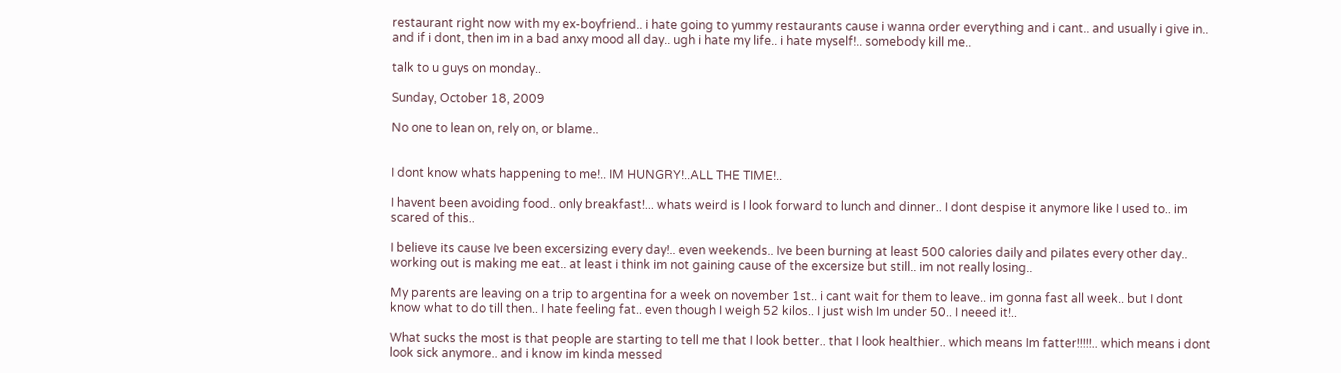restaurant right now with my ex-boyfriend.. i hate going to yummy restaurants cause i wanna order everything and i cant.. and usually i give in.. and if i dont, then im in a bad anxy mood all day.. ugh i hate my life.. i hate myself!.. somebody kill me..

talk to u guys on monday..

Sunday, October 18, 2009

No one to lean on, rely on, or blame..


I dont know whats happening to me!.. IM HUNGRY!..ALL THE TIME!..

I havent been avoiding food.. only breakfast!... whats weird is I look forward to lunch and dinner.. I dont despise it anymore like I used to.. im scared of this..

I believe its cause Ive been excersizing every day!.. even weekends.. Ive been burning at least 500 calories daily and pilates every other day.. working out is making me eat.. at least i think im not gaining cause of the excersize but still.. im not really losing..

My parents are leaving on a trip to argentina for a week on november 1st.. i cant wait for them to leave.. im gonna fast all week.. but I dont know what to do till then.. I hate feeling fat.. even though I weigh 52 kilos.. I just wish Im under 50.. I neeed it!..

What sucks the most is that people are starting to tell me that I look better.. that I look healthier.. which means Im fatter!!!!!.. which means i dont look sick anymore.. and i know im kinda messed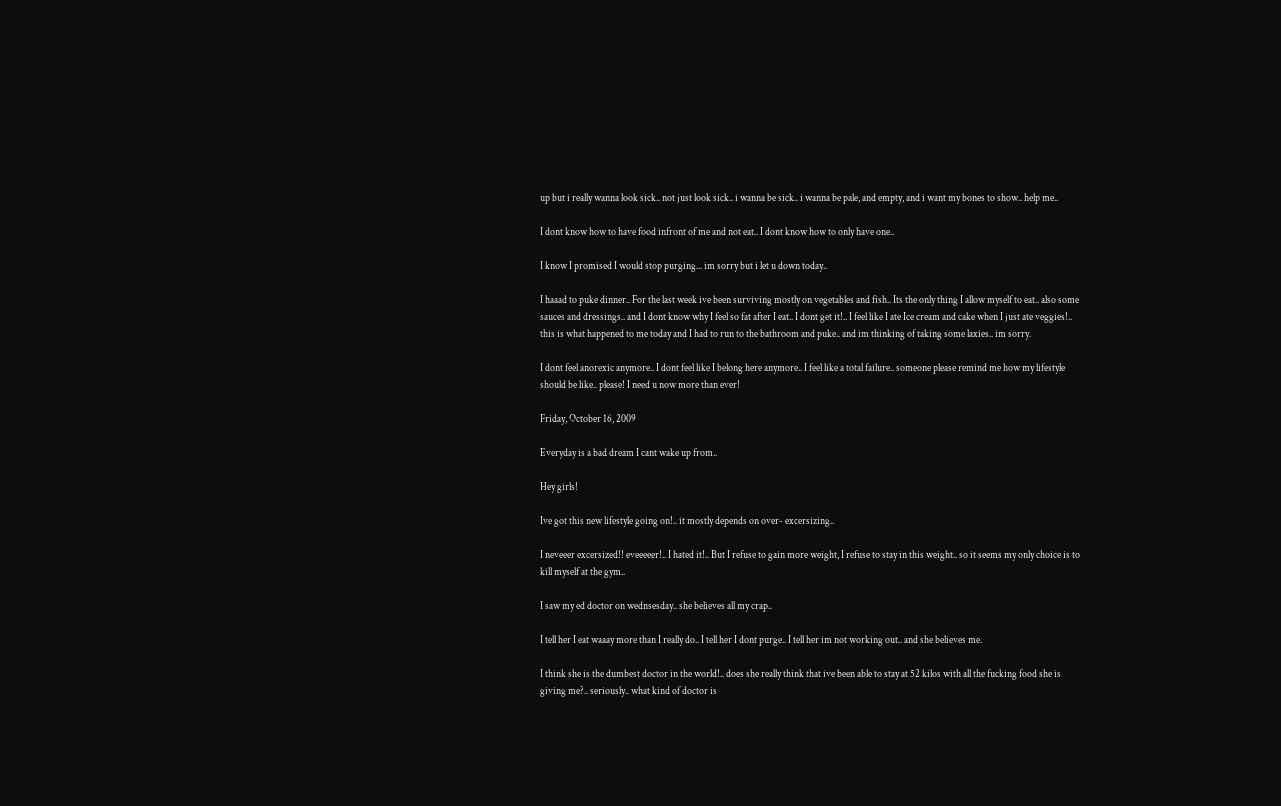up but i really wanna look sick.. not just look sick.. i wanna be sick.. i wanna be pale, and empty, and i want my bones to show.. help me..

I dont know how to have food infront of me and not eat.. I dont know how to only have one..

I know I promised I would stop purging... im sorry but i let u down today..

I haaad to puke dinner.. For the last week ive been surviving mostly on vegetables and fish.. Its the only thing I allow myself to eat.. also some sauces and dressings.. and I dont know why I feel so fat after I eat.. I dont get it!.. I feel like I ate Ice cream and cake when I just ate veggies!.. this is what happened to me today and I had to run to the bathroom and puke.. and im thinking of taking some laxies.. im sorry.

I dont feel anorexic anymore.. I dont feel like I belong here anymore.. I feel like a total failure.. someone please remind me how my lifestyle should be like.. please! I need u now more than ever!

Friday, October 16, 2009

Everyday is a bad dream I cant wake up from..

Hey girls!

Ive got this new lifestyle going on!.. it mostly depends on over- excersizing..

I neveeer excersized!! eveeeeer!.. I hated it!.. But I refuse to gain more weight, I refuse to stay in this weight.. so it seems my only choice is to kill myself at the gym..

I saw my ed doctor on wednsesday.. she believes all my crap..

I tell her I eat waaay more than I really do.. I tell her I dont purge.. I tell her im not working out.. and she believes me.

I think she is the dumbest doctor in the world!.. does she really think that ive been able to stay at 52 kilos with all the fucking food she is giving me?.. seriously.. what kind of doctor is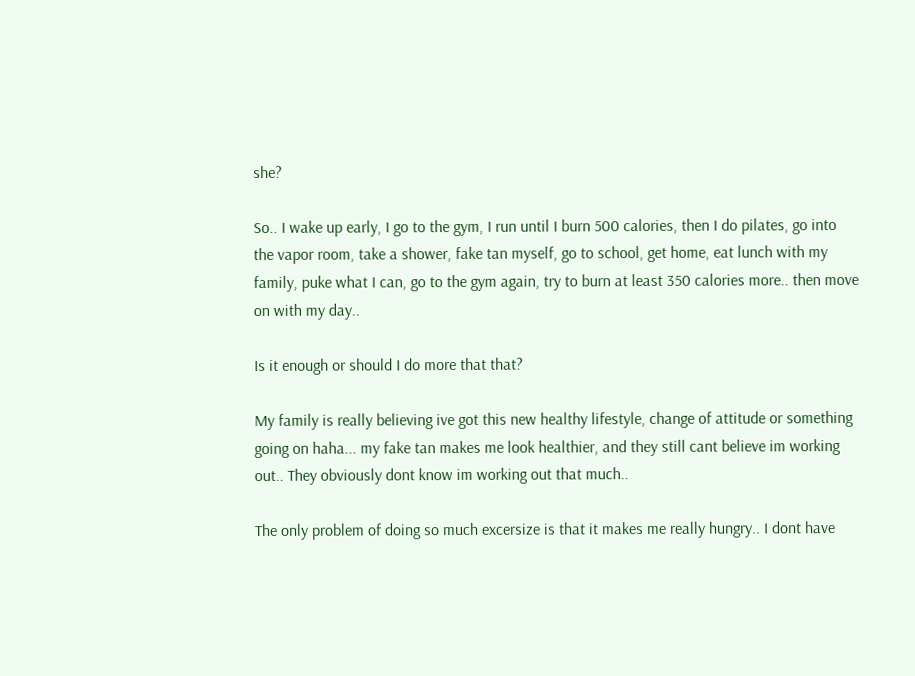she?

So.. I wake up early, I go to the gym, I run until I burn 500 calories, then I do pilates, go into the vapor room, take a shower, fake tan myself, go to school, get home, eat lunch with my family, puke what I can, go to the gym again, try to burn at least 350 calories more.. then move on with my day..

Is it enough or should I do more that that?

My family is really believing ive got this new healthy lifestyle, change of attitude or something going on haha... my fake tan makes me look healthier, and they still cant believe im working out.. They obviously dont know im working out that much..

The only problem of doing so much excersize is that it makes me really hungry.. I dont have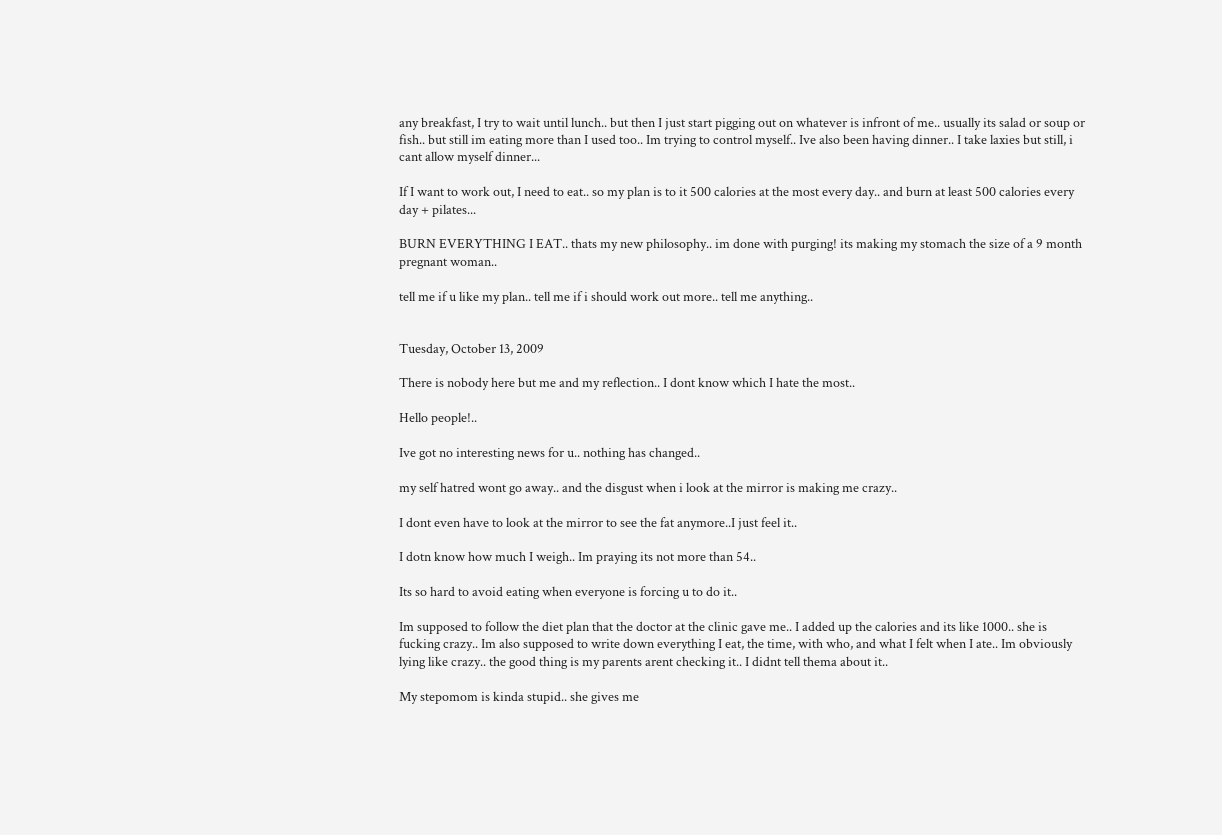any breakfast, I try to wait until lunch.. but then I just start pigging out on whatever is infront of me.. usually its salad or soup or fish.. but still im eating more than I used too.. Im trying to control myself.. Ive also been having dinner.. I take laxies but still, i cant allow myself dinner...

If I want to work out, I need to eat.. so my plan is to it 500 calories at the most every day.. and burn at least 500 calories every day + pilates...

BURN EVERYTHING I EAT.. thats my new philosophy.. im done with purging! its making my stomach the size of a 9 month pregnant woman..

tell me if u like my plan.. tell me if i should work out more.. tell me anything..


Tuesday, October 13, 2009

There is nobody here but me and my reflection.. I dont know which I hate the most..

Hello people!..

Ive got no interesting news for u.. nothing has changed..

my self hatred wont go away.. and the disgust when i look at the mirror is making me crazy..

I dont even have to look at the mirror to see the fat anymore..I just feel it..

I dotn know how much I weigh.. Im praying its not more than 54..

Its so hard to avoid eating when everyone is forcing u to do it..

Im supposed to follow the diet plan that the doctor at the clinic gave me.. I added up the calories and its like 1000.. she is fucking crazy.. Im also supposed to write down everything I eat, the time, with who, and what I felt when I ate.. Im obviously lying like crazy.. the good thing is my parents arent checking it.. I didnt tell thema about it..

My stepomom is kinda stupid.. she gives me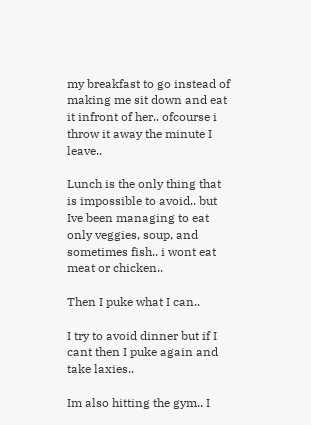my breakfast to go instead of making me sit down and eat it infront of her.. ofcourse i throw it away the minute I leave..

Lunch is the only thing that is impossible to avoid.. but Ive been managing to eat only veggies, soup, and sometimes fish.. i wont eat meat or chicken..

Then I puke what I can..

I try to avoid dinner but if I cant then I puke again and take laxies..

Im also hitting the gym.. I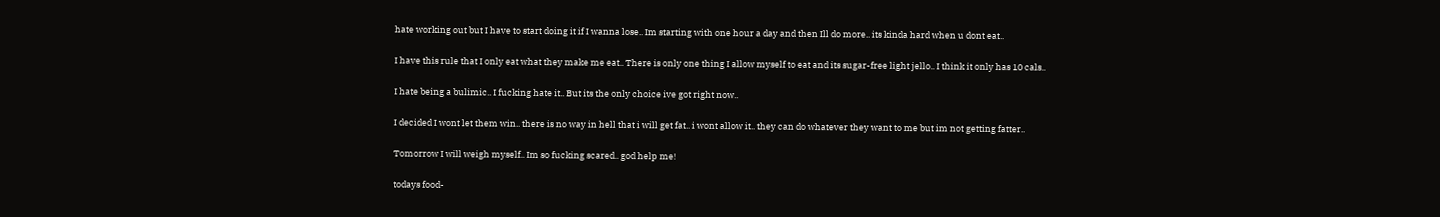hate working out but I have to start doing it if I wanna lose.. Im starting with one hour a day and then Ill do more.. its kinda hard when u dont eat..

I have this rule that I only eat what they make me eat.. There is only one thing I allow myself to eat and its sugar-free light jello.. I think it only has 10 cals..

I hate being a bulimic.. I fucking hate it.. But its the only choice ive got right now..

I decided I wont let them win.. there is no way in hell that i will get fat.. i wont allow it.. they can do whatever they want to me but im not getting fatter..

Tomorrow I will weigh myself.. Im so fucking scared.. god help me!

todays food-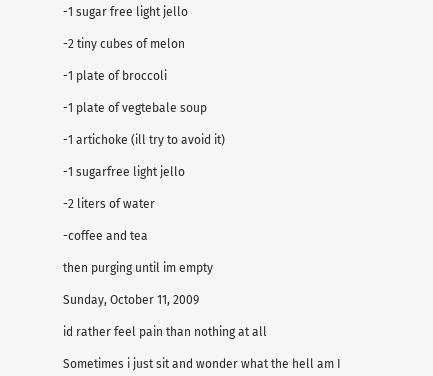-1 sugar free light jello

-2 tiny cubes of melon

-1 plate of broccoli

-1 plate of vegtebale soup

-1 artichoke (ill try to avoid it)

-1 sugarfree light jello

-2 liters of water

-coffee and tea

then purging until im empty

Sunday, October 11, 2009

id rather feel pain than nothing at all

Sometimes i just sit and wonder what the hell am I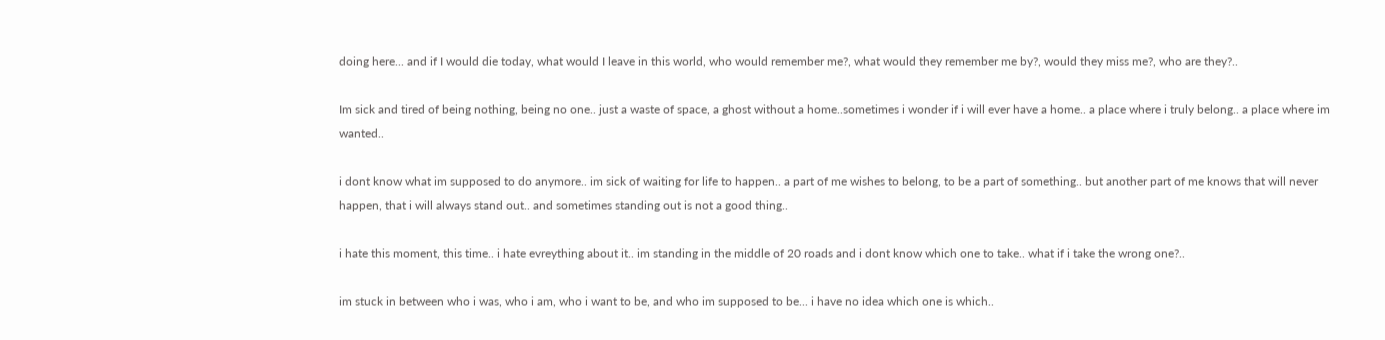doing here... and if I would die today, what would I leave in this world, who would remember me?, what would they remember me by?, would they miss me?, who are they?..

Im sick and tired of being nothing, being no one.. just a waste of space, a ghost without a home..sometimes i wonder if i will ever have a home.. a place where i truly belong.. a place where im wanted..

i dont know what im supposed to do anymore.. im sick of waiting for life to happen.. a part of me wishes to belong, to be a part of something.. but another part of me knows that will never happen, that i will always stand out.. and sometimes standing out is not a good thing..

i hate this moment, this time.. i hate evreything about it.. im standing in the middle of 20 roads and i dont know which one to take.. what if i take the wrong one?..

im stuck in between who i was, who i am, who i want to be, and who im supposed to be... i have no idea which one is which..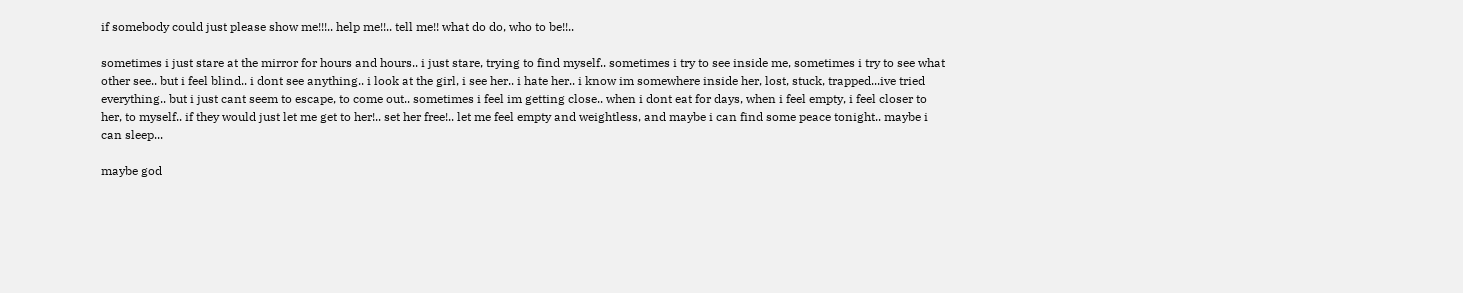if somebody could just please show me!!!.. help me!!.. tell me!! what do do, who to be!!..

sometimes i just stare at the mirror for hours and hours.. i just stare, trying to find myself.. sometimes i try to see inside me, sometimes i try to see what other see.. but i feel blind.. i dont see anything.. i look at the girl, i see her.. i hate her.. i know im somewhere inside her, lost, stuck, trapped...ive tried everything.. but i just cant seem to escape, to come out.. sometimes i feel im getting close.. when i dont eat for days, when i feel empty, i feel closer to her, to myself.. if they would just let me get to her!.. set her free!.. let me feel empty and weightless, and maybe i can find some peace tonight.. maybe i can sleep...

maybe god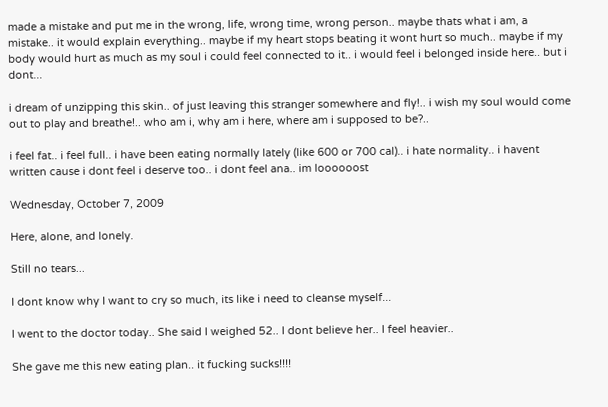made a mistake and put me in the wrong, life, wrong time, wrong person.. maybe thats what i am, a mistake.. it would explain everything.. maybe if my heart stops beating it wont hurt so much.. maybe if my body would hurt as much as my soul i could feel connected to it.. i would feel i belonged inside here.. but i dont...

i dream of unzipping this skin.. of just leaving this stranger somewhere and fly!.. i wish my soul would come out to play and breathe!.. who am i, why am i here, where am i supposed to be?..

i feel fat.. i feel full.. i have been eating normally lately (like 600 or 700 cal).. i hate normality.. i havent written cause i dont feel i deserve too.. i dont feel ana.. im loooooost

Wednesday, October 7, 2009

Here, alone, and lonely.

Still no tears...

I dont know why I want to cry so much, its like i need to cleanse myself...

I went to the doctor today.. She said I weighed 52.. I dont believe her.. I feel heavier..

She gave me this new eating plan.. it fucking sucks!!!!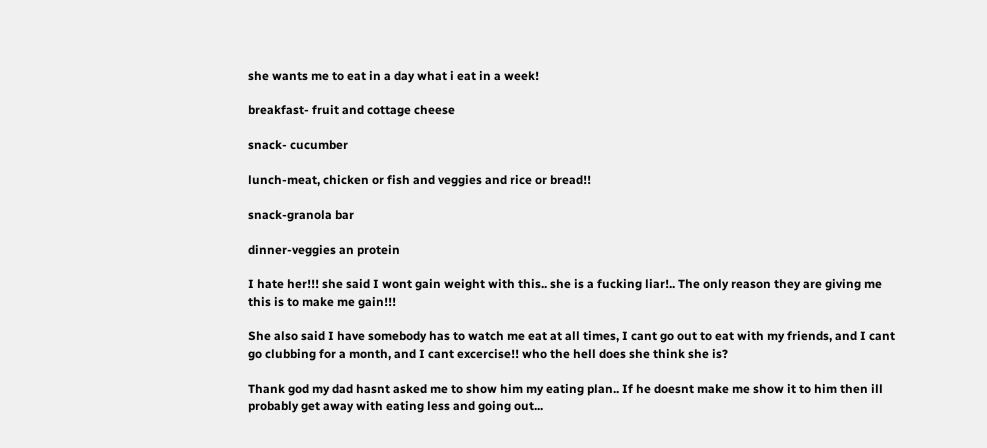she wants me to eat in a day what i eat in a week!

breakfast- fruit and cottage cheese

snack- cucumber

lunch-meat, chicken or fish and veggies and rice or bread!!

snack-granola bar

dinner-veggies an protein

I hate her!!! she said I wont gain weight with this.. she is a fucking liar!.. The only reason they are giving me this is to make me gain!!!

She also said I have somebody has to watch me eat at all times, I cant go out to eat with my friends, and I cant go clubbing for a month, and I cant excercise!! who the hell does she think she is?

Thank god my dad hasnt asked me to show him my eating plan.. If he doesnt make me show it to him then ill probably get away with eating less and going out...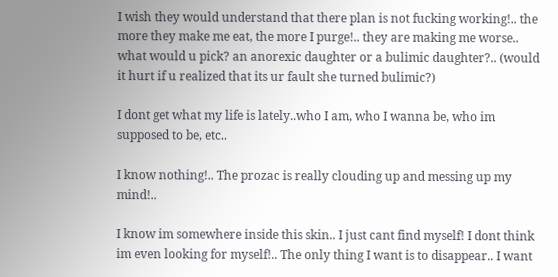I wish they would understand that there plan is not fucking working!.. the more they make me eat, the more I purge!.. they are making me worse.. what would u pick? an anorexic daughter or a bulimic daughter?.. (would it hurt if u realized that its ur fault she turned bulimic?)

I dont get what my life is lately..who I am, who I wanna be, who im supposed to be, etc..

I know nothing!.. The prozac is really clouding up and messing up my mind!..

I know im somewhere inside this skin.. I just cant find myself! I dont think im even looking for myself!.. The only thing I want is to disappear.. I want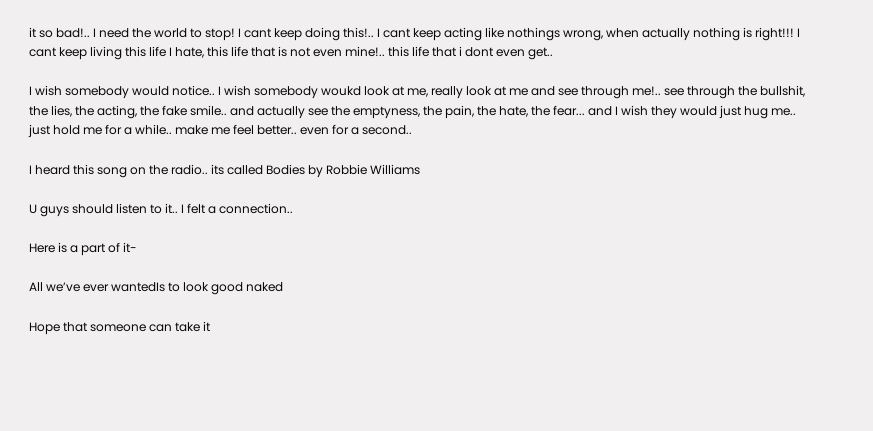it so bad!.. I need the world to stop! I cant keep doing this!.. I cant keep acting like nothings wrong, when actually nothing is right!!! I cant keep living this life I hate, this life that is not even mine!.. this life that i dont even get..

I wish somebody would notice.. I wish somebody woukd look at me, really look at me and see through me!.. see through the bullshit, the lies, the acting, the fake smile.. and actually see the emptyness, the pain, the hate, the fear... and I wish they would just hug me.. just hold me for a while.. make me feel better.. even for a second..

I heard this song on the radio.. its called Bodies by Robbie Williams

U guys should listen to it.. I felt a connection..

Here is a part of it-

All we’ve ever wantedIs to look good naked

Hope that someone can take it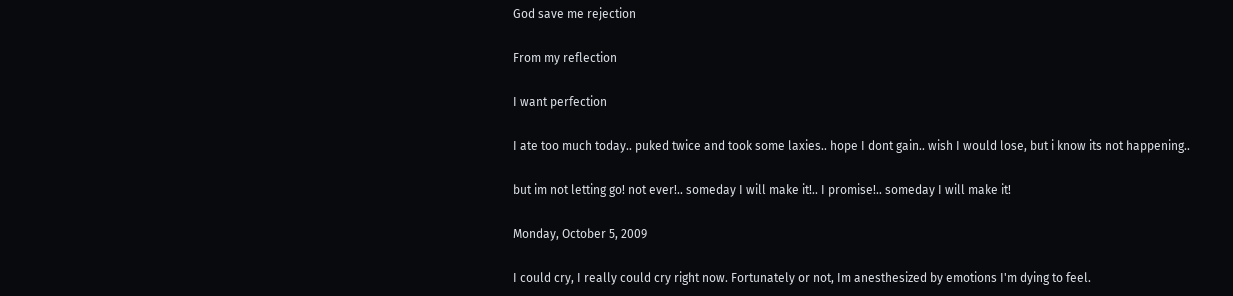God save me rejection

From my reflection

I want perfection

I ate too much today.. puked twice and took some laxies.. hope I dont gain.. wish I would lose, but i know its not happening..

but im not letting go! not ever!.. someday I will make it!.. I promise!.. someday I will make it!

Monday, October 5, 2009

I could cry, I really could cry right now. Fortunately or not, Im anesthesized by emotions I'm dying to feel.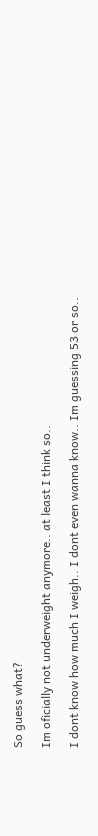So guess what?

Im oficially not underweight anymore.. at least I think so..

I dont know how much I weigh.. I dont even wanna know.. Im guessing 53 or so..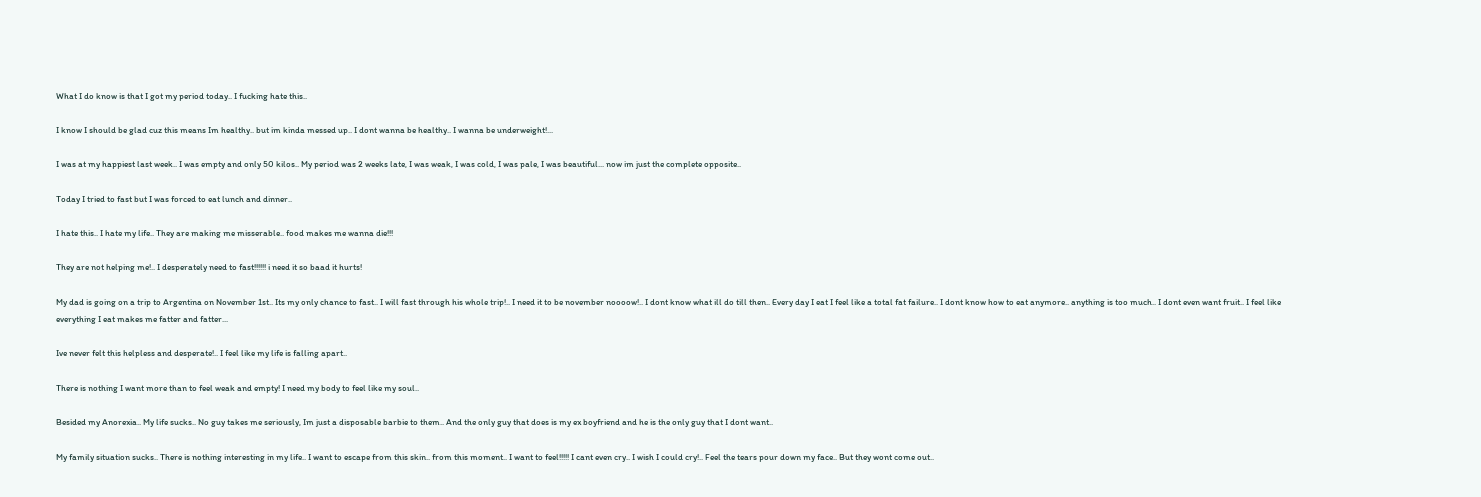What I do know is that I got my period today.. I fucking hate this..

I know I should be glad cuz this means Im healthy.. but im kinda messed up.. I dont wanna be healthy.. I wanna be underweight!...

I was at my happiest last week.. I was empty and only 50 kilos.. My period was 2 weeks late, I was weak, I was cold, I was pale, I was beautiful... now im just the complete opposite..

Today I tried to fast but I was forced to eat lunch and dinner..

I hate this.. I hate my life.. They are making me misserable.. food makes me wanna die!!!

They are not helping me!.. I desperately need to fast!!!!!! i need it so baad it hurts!

My dad is going on a trip to Argentina on November 1st.. Its my only chance to fast.. I will fast through his whole trip!.. I need it to be november noooow!.. I dont know what ill do till then.. Every day I eat I feel like a total fat failure.. I dont know how to eat anymore.. anything is too much.. I dont even want fruit.. I feel like everything I eat makes me fatter and fatter...

Ive never felt this helpless and desperate!.. I feel like my life is falling apart..

There is nothing I want more than to feel weak and empty! I need my body to feel like my soul..

Besided my Anorexia.. My life sucks.. No guy takes me seriously, Im just a disposable barbie to them.. And the only guy that does is my ex boyfriend and he is the only guy that I dont want..

My family situation sucks.. There is nothing interesting in my life.. I want to escape from this skin.. from this moment.. I want to feel!!!!! I cant even cry.. I wish I could cry!.. Feel the tears pour down my face.. But they wont come out..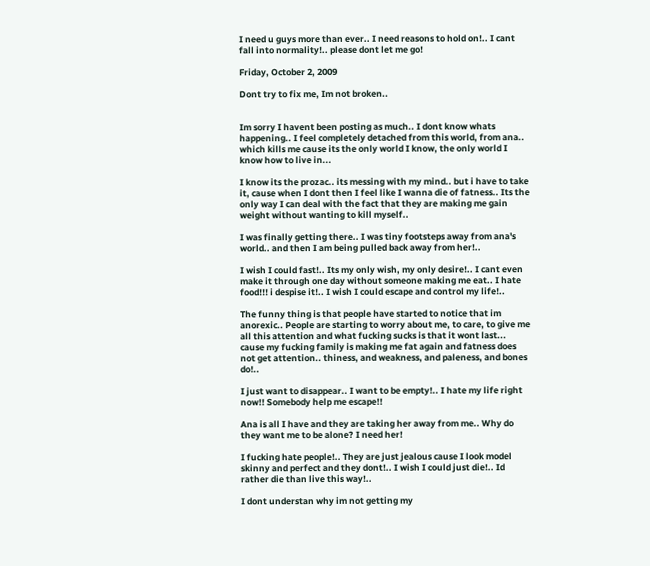I need u guys more than ever.. I need reasons to hold on!.. I cant fall into normality!.. please dont let me go!

Friday, October 2, 2009

Dont try to fix me, Im not broken..


Im sorry I havent been posting as much.. I dont know whats happening.. I feel completely detached from this world, from ana.. which kills me cause its the only world I know, the only world I know how to live in...

I know its the prozac.. its messing with my mind.. but i have to take it, cause when I dont then I feel like I wanna die of fatness.. Its the only way I can deal with the fact that they are making me gain weight without wanting to kill myself..

I was finally getting there.. I was tiny footsteps away from ana's world.. and then I am being pulled back away from her!..

I wish I could fast!.. Its my only wish, my only desire!.. I cant even make it through one day without someone making me eat.. I hate food!!! i despise it!.. I wish I could escape and control my life!..

The funny thing is that people have started to notice that im anorexic.. People are starting to worry about me, to care, to give me all this attention and what fucking sucks is that it wont last... cause my fucking family is making me fat again and fatness does not get attention.. thiness, and weakness, and paleness, and bones do!..

I just want to disappear.. I want to be empty!.. I hate my life right now!! Somebody help me escape!!

Ana is all I have and they are taking her away from me.. Why do they want me to be alone? I need her!

I fucking hate people!.. They are just jealous cause I look model skinny and perfect and they dont!.. I wish I could just die!.. Id rather die than live this way!..

I dont understan why im not getting my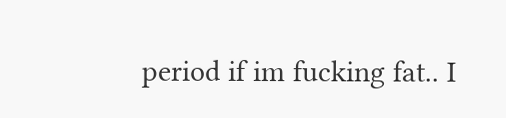period if im fucking fat.. I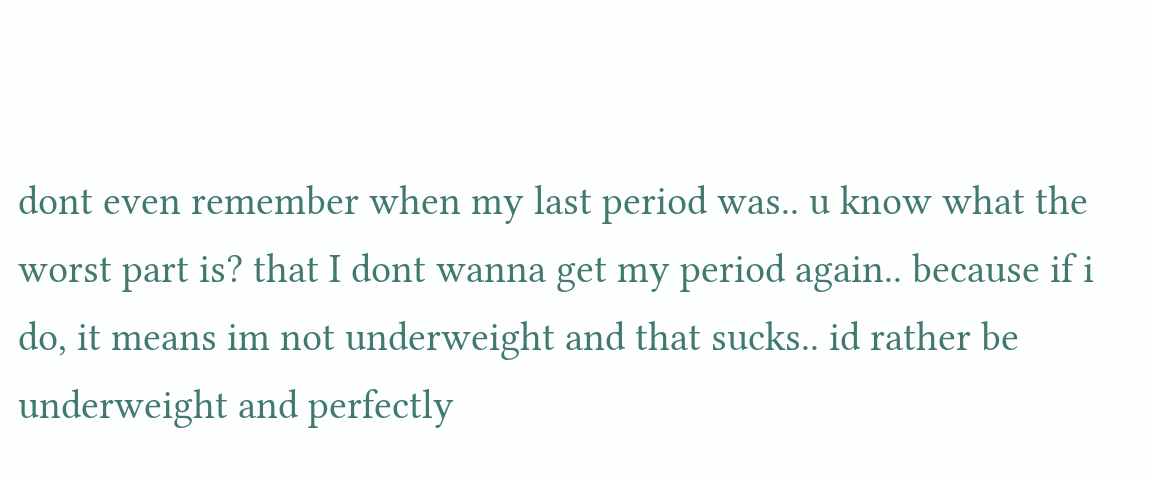dont even remember when my last period was.. u know what the worst part is? that I dont wanna get my period again.. because if i do, it means im not underweight and that sucks.. id rather be underweight and perfectly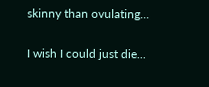skinny than ovulating...

I wish I could just die...